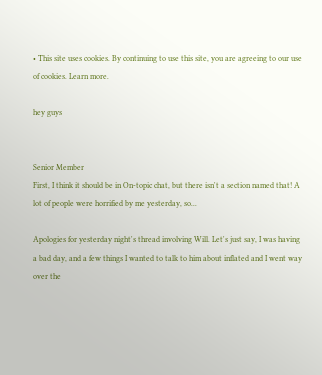• This site uses cookies. By continuing to use this site, you are agreeing to our use of cookies. Learn more.

hey guys


Senior Member
First, I think it should be in On-topic chat, but there isn't a section named that! A lot of people were horrified by me yesterday, so...

Apologies for yesterday night's thread involving Will. Let's just say, I was having a bad day, and a few things I wanted to talk to him about inflated and I went way over the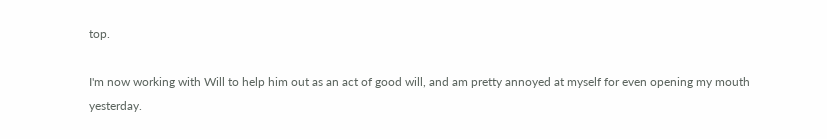top.

I'm now working with Will to help him out as an act of good will, and am pretty annoyed at myself for even opening my mouth yesterday.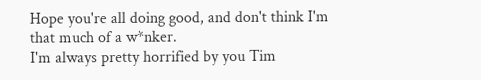Hope you're all doing good, and don't think I'm that much of a w*nker.
I'm always pretty horrified by you Tim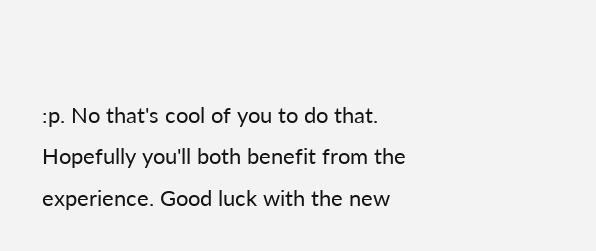:p. No that's cool of you to do that. Hopefully you'll both benefit from the experience. Good luck with the new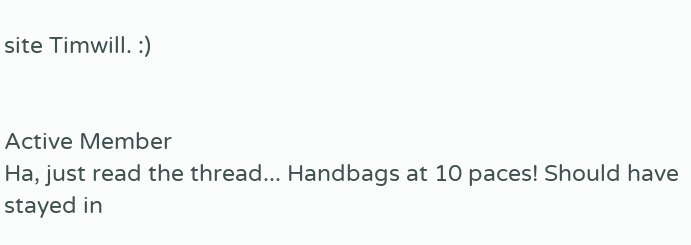site Timwill. :)


Active Member
Ha, just read the thread... Handbags at 10 paces! Should have stayed in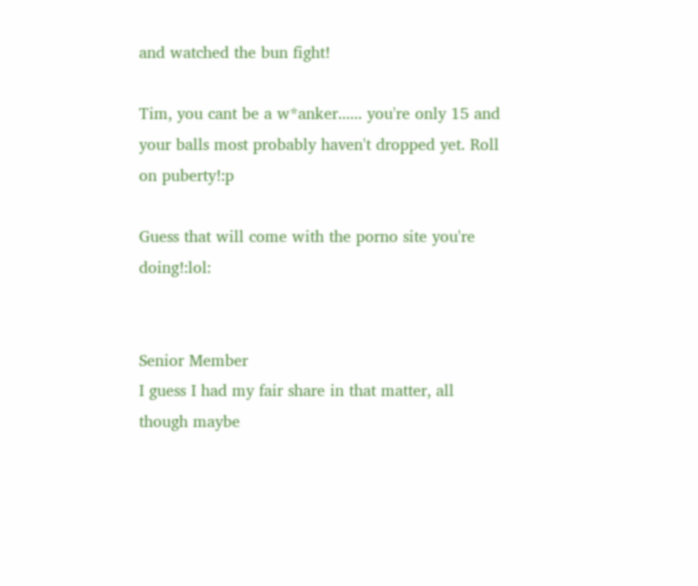and watched the bun fight!

Tim, you cant be a w*anker...... you're only 15 and your balls most probably haven't dropped yet. Roll on puberty!:p

Guess that will come with the porno site you're doing!:lol:


Senior Member
I guess I had my fair share in that matter, all though maybe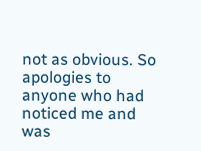not as obvious. So apologies to anyone who had noticed me and was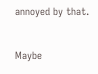annoyed by that.

Maybe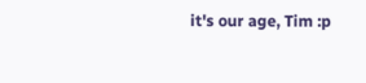it's our age, Tim :p